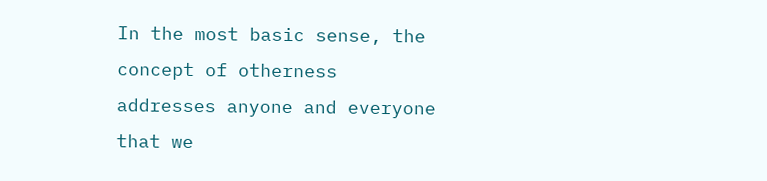In the most basic sense, the concept of otherness addresses anyone and everyone that we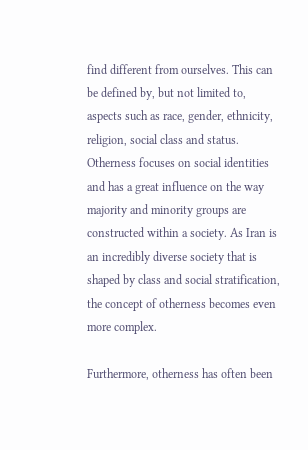find different from ourselves. This can be defined by, but not limited to, aspects such as race, gender, ethnicity, religion, social class and status. Otherness focuses on social identities and has a great influence on the way majority and minority groups are constructed within a society. As Iran is an incredibly diverse society that is shaped by class and social stratification, the concept of otherness becomes even more complex.

Furthermore, otherness has often been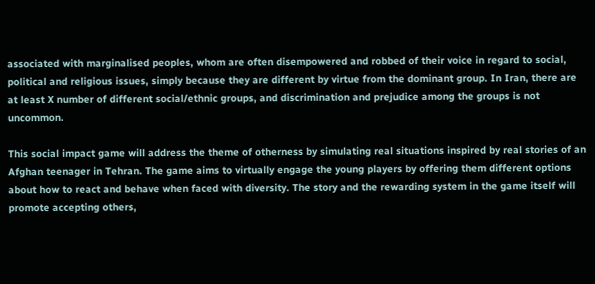associated with marginalised peoples, whom are often disempowered and robbed of their voice in regard to social, political and religious issues, simply because they are different by virtue from the dominant group. In Iran, there are at least X number of different social/ethnic groups, and discrimination and prejudice among the groups is not uncommon.

This social impact game will address the theme of otherness by simulating real situations inspired by real stories of an Afghan teenager in Tehran. The game aims to virtually engage the young players by offering them different options about how to react and behave when faced with diversity. The story and the rewarding system in the game itself will promote accepting others,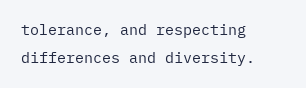tolerance, and respecting differences and diversity.